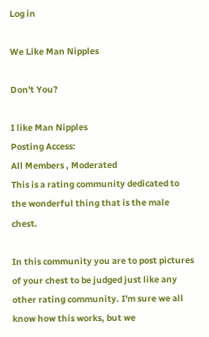Log in

We Like Man Nipples

Don't You?

I like Man Nipples
Posting Access:
All Members , Moderated
This is a rating community dedicated to the wonderful thing that is the male chest.

In this community you are to post pictures of your chest to be judged just like any other rating community. I'm sure we all know how this works, but we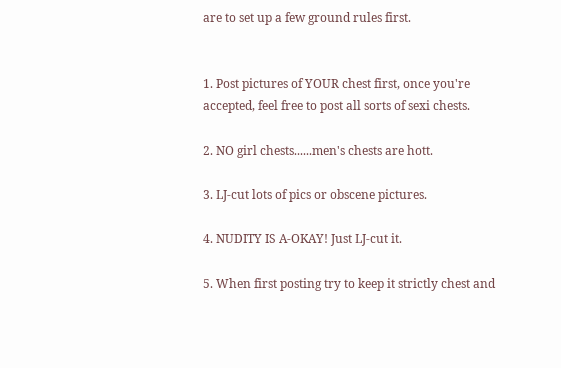are to set up a few ground rules first.


1. Post pictures of YOUR chest first, once you're accepted, feel free to post all sorts of sexi chests.

2. NO girl chests......men's chests are hott.

3. LJ-cut lots of pics or obscene pictures.

4. NUDITY IS A-OKAY! Just LJ-cut it.

5. When first posting try to keep it strictly chest and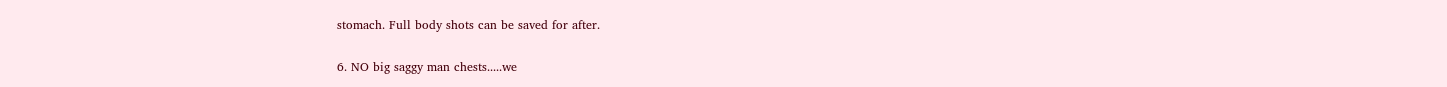stomach. Full body shots can be saved for after.

6. NO big saggy man chests.....we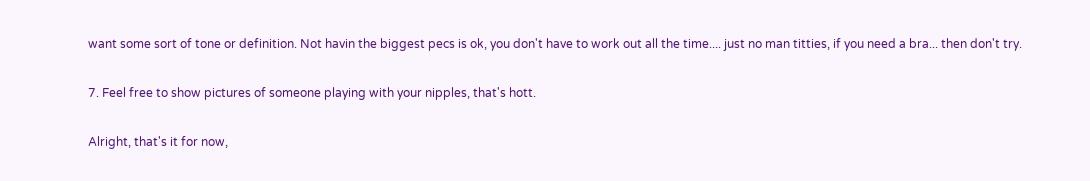want some sort of tone or definition. Not havin the biggest pecs is ok, you don't have to work out all the time.... just no man titties, if you need a bra... then don't try.

7. Feel free to show pictures of someone playing with your nipples, that's hott.

Alright, that's it for now,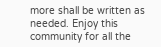more shall be written as needed. Enjoy this community for all the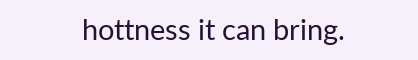hottness it can bring.